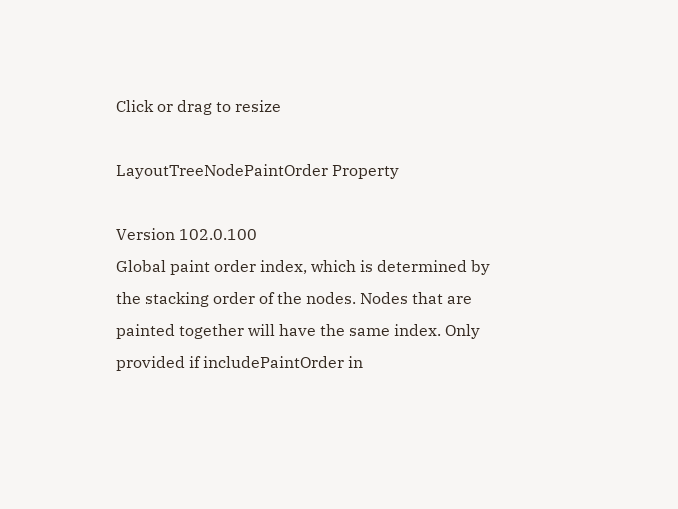Click or drag to resize

LayoutTreeNodePaintOrder Property

Version 102.0.100
Global paint order index, which is determined by the stacking order of the nodes. Nodes that are painted together will have the same index. Only provided if includePaintOrder in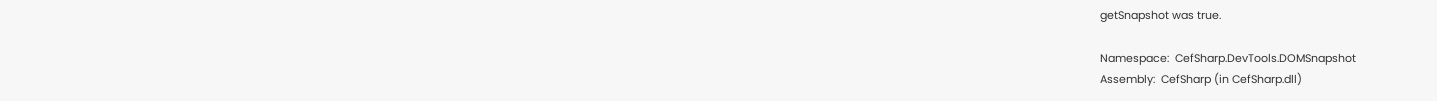getSnapshot was true.

Namespace:  CefSharp.DevTools.DOMSnapshot
Assembly:  CefSharp (in CefSharp.dll)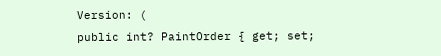Version: (
public int? PaintOrder { get; set;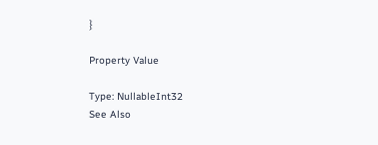}

Property Value

Type: NullableInt32
See Also